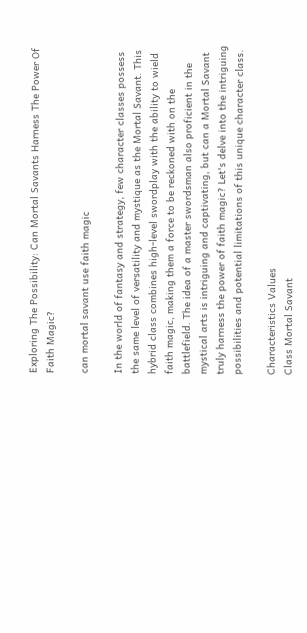Exploring The Possibility: Can Mortal Savants Harness The Power Of Faith Magic?

can mortal savant use faith magic

In the world of fantasy and strategy, few character classes possess the same level of versatility and mystique as the Mortal Savant. This hybrid class combines high-level swordplay with the ability to wield faith magic, making them a force to be reckoned with on the battlefield. The idea of a master swordsman also proficient in the mystical arts is intriguing and captivating, but can a Mortal Savant truly harness the power of faith magic? Let's delve into the intriguing possibilities and potential limitations of this unique character class.

Characteristics Values
Class Mortal Savant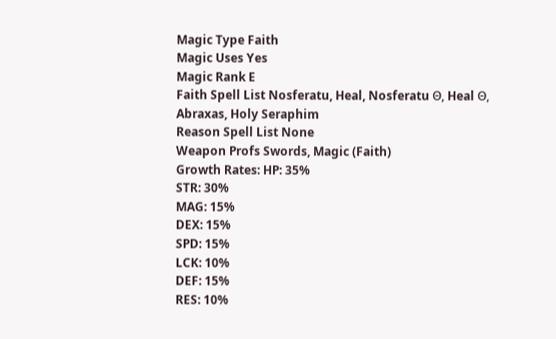Magic Type Faith
Magic Uses Yes
Magic Rank E
Faith Spell List Nosferatu, Heal, Nosferatu Θ, Heal Θ, Abraxas, Holy Seraphim
Reason Spell List None
Weapon Profs Swords, Magic (Faith)
Growth Rates: HP: 35%
STR: 30%
MAG: 15%
DEX: 15%
SPD: 15%
LCK: 10%
DEF: 15%
RES: 10%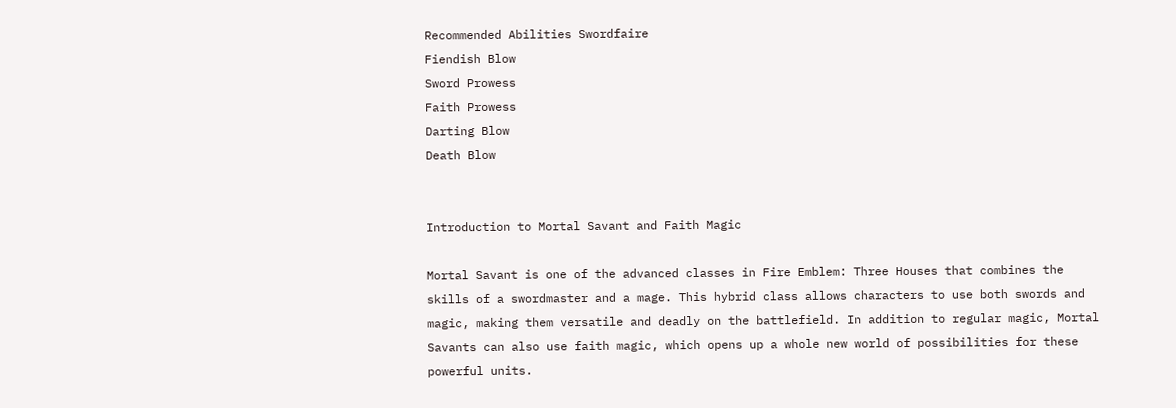Recommended Abilities Swordfaire
Fiendish Blow
Sword Prowess
Faith Prowess
Darting Blow
Death Blow


Introduction to Mortal Savant and Faith Magic

Mortal Savant is one of the advanced classes in Fire Emblem: Three Houses that combines the skills of a swordmaster and a mage. This hybrid class allows characters to use both swords and magic, making them versatile and deadly on the battlefield. In addition to regular magic, Mortal Savants can also use faith magic, which opens up a whole new world of possibilities for these powerful units.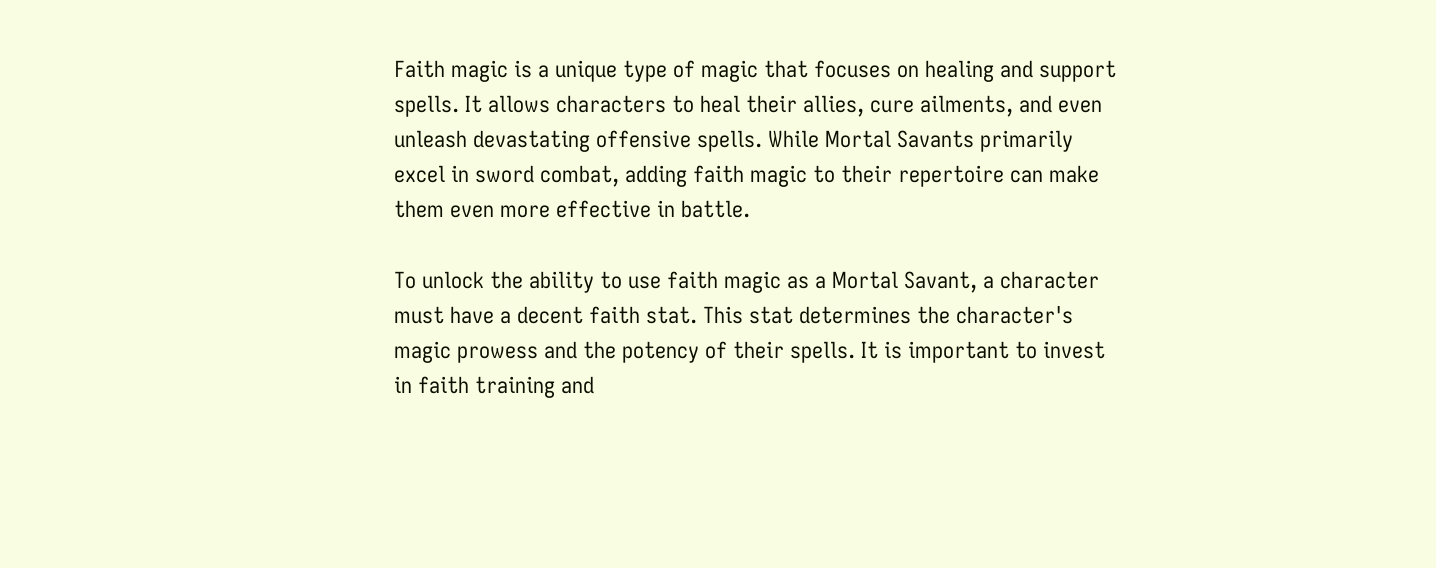Faith magic is a unique type of magic that focuses on healing and support spells. It allows characters to heal their allies, cure ailments, and even unleash devastating offensive spells. While Mortal Savants primarily excel in sword combat, adding faith magic to their repertoire can make them even more effective in battle.

To unlock the ability to use faith magic as a Mortal Savant, a character must have a decent faith stat. This stat determines the character's magic prowess and the potency of their spells. It is important to invest in faith training and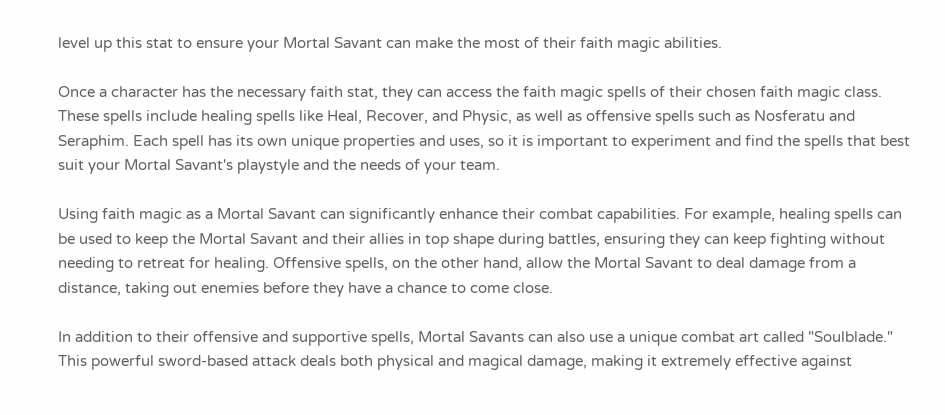level up this stat to ensure your Mortal Savant can make the most of their faith magic abilities.

Once a character has the necessary faith stat, they can access the faith magic spells of their chosen faith magic class. These spells include healing spells like Heal, Recover, and Physic, as well as offensive spells such as Nosferatu and Seraphim. Each spell has its own unique properties and uses, so it is important to experiment and find the spells that best suit your Mortal Savant's playstyle and the needs of your team.

Using faith magic as a Mortal Savant can significantly enhance their combat capabilities. For example, healing spells can be used to keep the Mortal Savant and their allies in top shape during battles, ensuring they can keep fighting without needing to retreat for healing. Offensive spells, on the other hand, allow the Mortal Savant to deal damage from a distance, taking out enemies before they have a chance to come close.

In addition to their offensive and supportive spells, Mortal Savants can also use a unique combat art called "Soulblade." This powerful sword-based attack deals both physical and magical damage, making it extremely effective against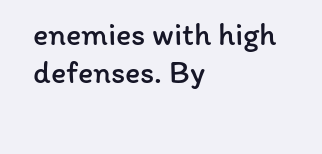enemies with high defenses. By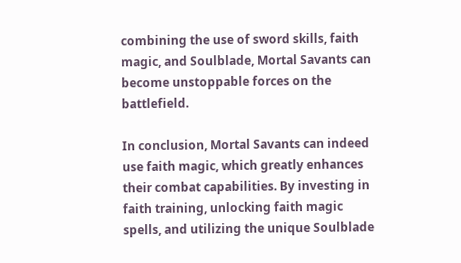combining the use of sword skills, faith magic, and Soulblade, Mortal Savants can become unstoppable forces on the battlefield.

In conclusion, Mortal Savants can indeed use faith magic, which greatly enhances their combat capabilities. By investing in faith training, unlocking faith magic spells, and utilizing the unique Soulblade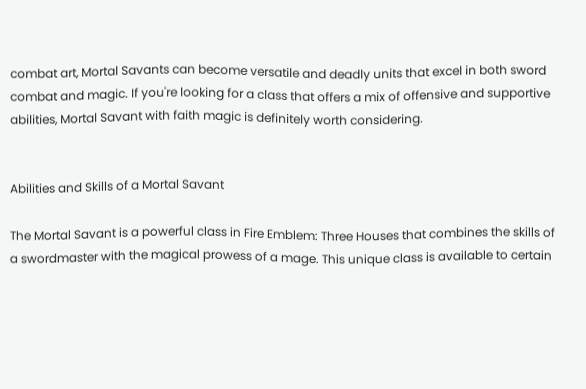combat art, Mortal Savants can become versatile and deadly units that excel in both sword combat and magic. If you're looking for a class that offers a mix of offensive and supportive abilities, Mortal Savant with faith magic is definitely worth considering.


Abilities and Skills of a Mortal Savant

The Mortal Savant is a powerful class in Fire Emblem: Three Houses that combines the skills of a swordmaster with the magical prowess of a mage. This unique class is available to certain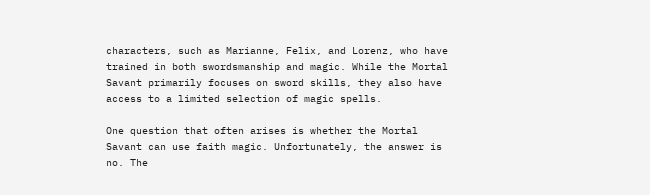characters, such as Marianne, Felix, and Lorenz, who have trained in both swordsmanship and magic. While the Mortal Savant primarily focuses on sword skills, they also have access to a limited selection of magic spells.

One question that often arises is whether the Mortal Savant can use faith magic. Unfortunately, the answer is no. The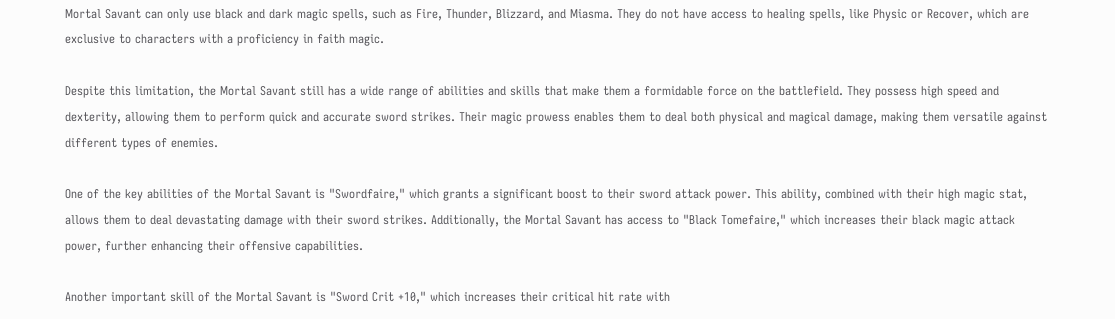Mortal Savant can only use black and dark magic spells, such as Fire, Thunder, Blizzard, and Miasma. They do not have access to healing spells, like Physic or Recover, which are exclusive to characters with a proficiency in faith magic.

Despite this limitation, the Mortal Savant still has a wide range of abilities and skills that make them a formidable force on the battlefield. They possess high speed and dexterity, allowing them to perform quick and accurate sword strikes. Their magic prowess enables them to deal both physical and magical damage, making them versatile against different types of enemies.

One of the key abilities of the Mortal Savant is "Swordfaire," which grants a significant boost to their sword attack power. This ability, combined with their high magic stat, allows them to deal devastating damage with their sword strikes. Additionally, the Mortal Savant has access to "Black Tomefaire," which increases their black magic attack power, further enhancing their offensive capabilities.

Another important skill of the Mortal Savant is "Sword Crit +10," which increases their critical hit rate with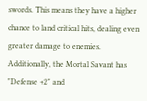swords. This means they have a higher chance to land critical hits, dealing even greater damage to enemies. Additionally, the Mortal Savant has "Defense +2" and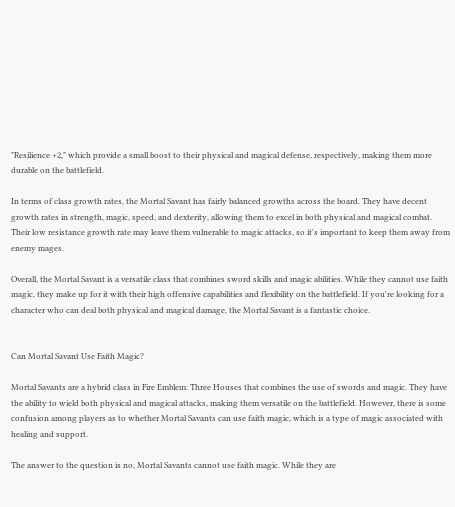"Resilience +2," which provide a small boost to their physical and magical defense, respectively, making them more durable on the battlefield.

In terms of class growth rates, the Mortal Savant has fairly balanced growths across the board. They have decent growth rates in strength, magic, speed, and dexterity, allowing them to excel in both physical and magical combat. Their low resistance growth rate may leave them vulnerable to magic attacks, so it's important to keep them away from enemy mages.

Overall, the Mortal Savant is a versatile class that combines sword skills and magic abilities. While they cannot use faith magic, they make up for it with their high offensive capabilities and flexibility on the battlefield. If you're looking for a character who can deal both physical and magical damage, the Mortal Savant is a fantastic choice.


Can Mortal Savant Use Faith Magic?

Mortal Savants are a hybrid class in Fire Emblem: Three Houses that combines the use of swords and magic. They have the ability to wield both physical and magical attacks, making them versatile on the battlefield. However, there is some confusion among players as to whether Mortal Savants can use faith magic, which is a type of magic associated with healing and support.

The answer to the question is no, Mortal Savants cannot use faith magic. While they are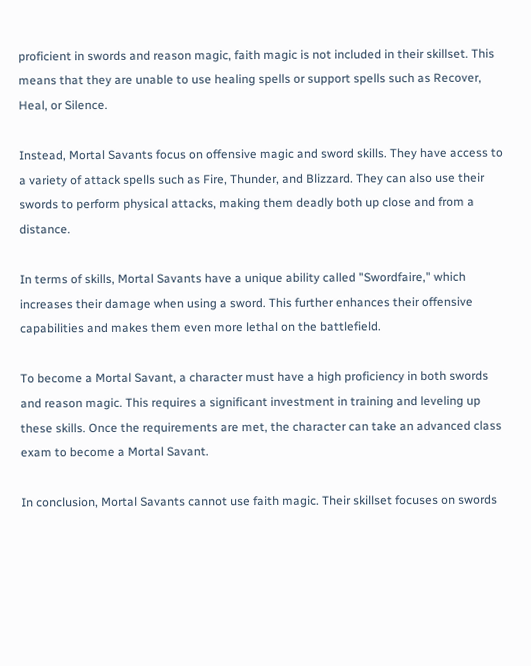proficient in swords and reason magic, faith magic is not included in their skillset. This means that they are unable to use healing spells or support spells such as Recover, Heal, or Silence.

Instead, Mortal Savants focus on offensive magic and sword skills. They have access to a variety of attack spells such as Fire, Thunder, and Blizzard. They can also use their swords to perform physical attacks, making them deadly both up close and from a distance.

In terms of skills, Mortal Savants have a unique ability called "Swordfaire," which increases their damage when using a sword. This further enhances their offensive capabilities and makes them even more lethal on the battlefield.

To become a Mortal Savant, a character must have a high proficiency in both swords and reason magic. This requires a significant investment in training and leveling up these skills. Once the requirements are met, the character can take an advanced class exam to become a Mortal Savant.

In conclusion, Mortal Savants cannot use faith magic. Their skillset focuses on swords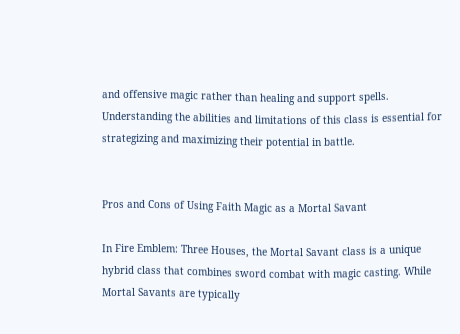and offensive magic rather than healing and support spells. Understanding the abilities and limitations of this class is essential for strategizing and maximizing their potential in battle.


Pros and Cons of Using Faith Magic as a Mortal Savant

In Fire Emblem: Three Houses, the Mortal Savant class is a unique hybrid class that combines sword combat with magic casting. While Mortal Savants are typically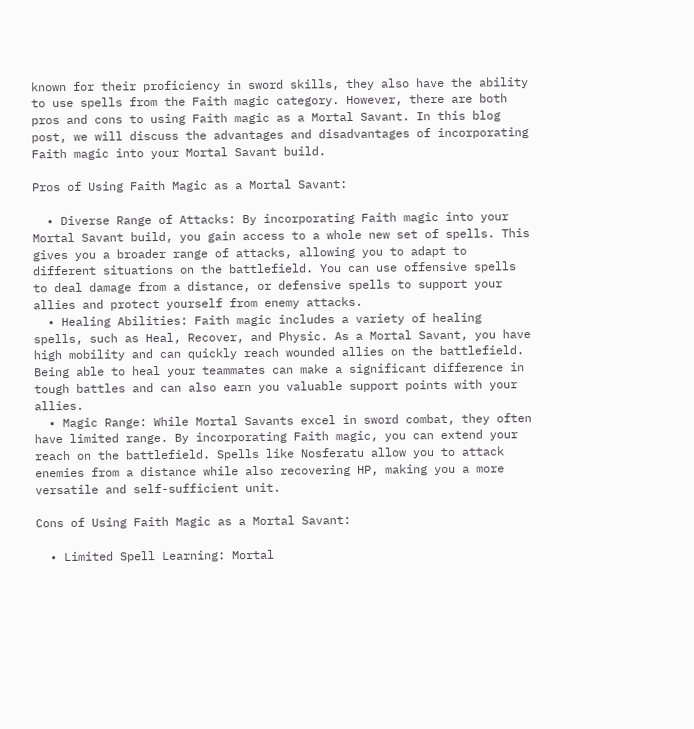known for their proficiency in sword skills, they also have the ability to use spells from the Faith magic category. However, there are both pros and cons to using Faith magic as a Mortal Savant. In this blog post, we will discuss the advantages and disadvantages of incorporating Faith magic into your Mortal Savant build.

Pros of Using Faith Magic as a Mortal Savant:

  • Diverse Range of Attacks: By incorporating Faith magic into your Mortal Savant build, you gain access to a whole new set of spells. This gives you a broader range of attacks, allowing you to adapt to different situations on the battlefield. You can use offensive spells to deal damage from a distance, or defensive spells to support your allies and protect yourself from enemy attacks.
  • Healing Abilities: Faith magic includes a variety of healing spells, such as Heal, Recover, and Physic. As a Mortal Savant, you have high mobility and can quickly reach wounded allies on the battlefield. Being able to heal your teammates can make a significant difference in tough battles and can also earn you valuable support points with your allies.
  • Magic Range: While Mortal Savants excel in sword combat, they often have limited range. By incorporating Faith magic, you can extend your reach on the battlefield. Spells like Nosferatu allow you to attack enemies from a distance while also recovering HP, making you a more versatile and self-sufficient unit.

Cons of Using Faith Magic as a Mortal Savant:

  • Limited Spell Learning: Mortal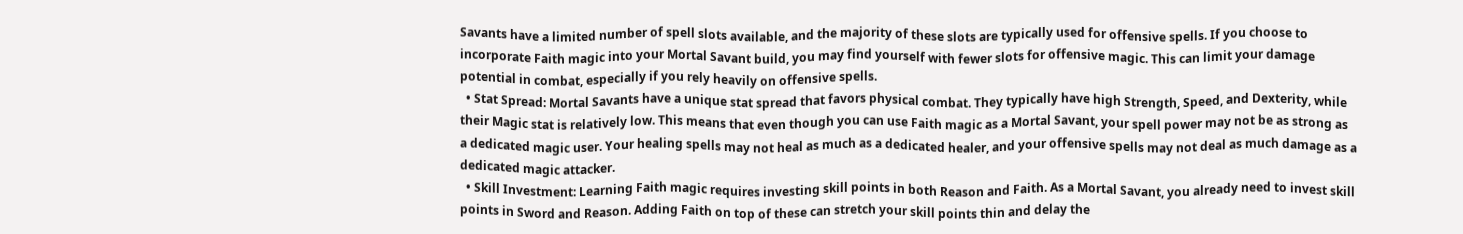Savants have a limited number of spell slots available, and the majority of these slots are typically used for offensive spells. If you choose to incorporate Faith magic into your Mortal Savant build, you may find yourself with fewer slots for offensive magic. This can limit your damage potential in combat, especially if you rely heavily on offensive spells.
  • Stat Spread: Mortal Savants have a unique stat spread that favors physical combat. They typically have high Strength, Speed, and Dexterity, while their Magic stat is relatively low. This means that even though you can use Faith magic as a Mortal Savant, your spell power may not be as strong as a dedicated magic user. Your healing spells may not heal as much as a dedicated healer, and your offensive spells may not deal as much damage as a dedicated magic attacker.
  • Skill Investment: Learning Faith magic requires investing skill points in both Reason and Faith. As a Mortal Savant, you already need to invest skill points in Sword and Reason. Adding Faith on top of these can stretch your skill points thin and delay the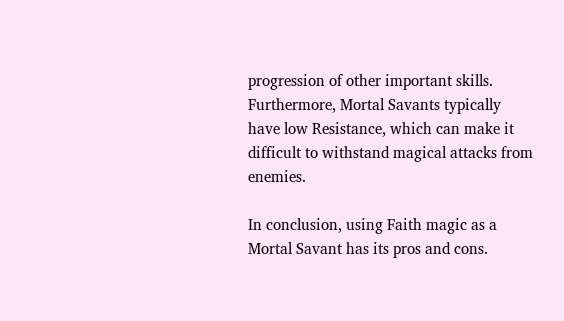progression of other important skills. Furthermore, Mortal Savants typically have low Resistance, which can make it difficult to withstand magical attacks from enemies.

In conclusion, using Faith magic as a Mortal Savant has its pros and cons.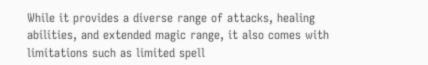While it provides a diverse range of attacks, healing abilities, and extended magic range, it also comes with limitations such as limited spell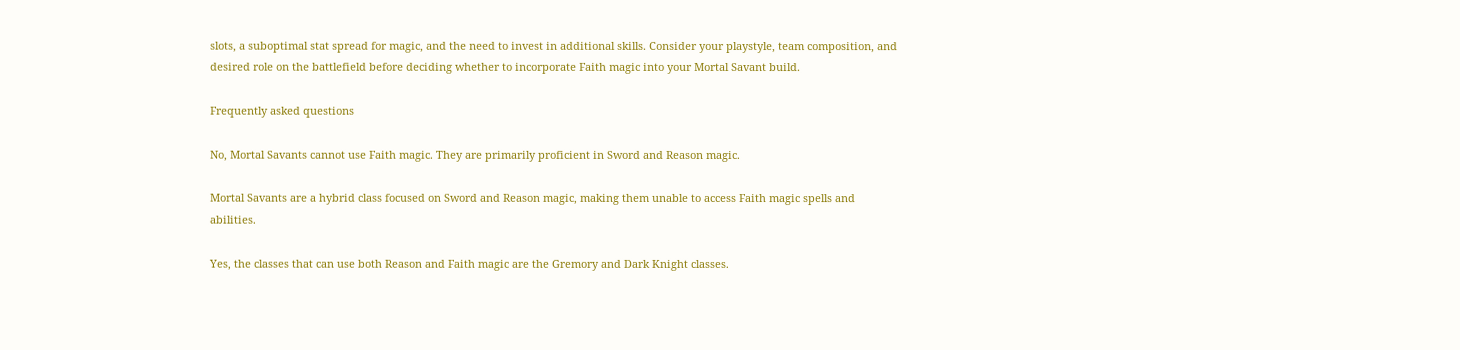slots, a suboptimal stat spread for magic, and the need to invest in additional skills. Consider your playstyle, team composition, and desired role on the battlefield before deciding whether to incorporate Faith magic into your Mortal Savant build.

Frequently asked questions

No, Mortal Savants cannot use Faith magic. They are primarily proficient in Sword and Reason magic.

Mortal Savants are a hybrid class focused on Sword and Reason magic, making them unable to access Faith magic spells and abilities.

Yes, the classes that can use both Reason and Faith magic are the Gremory and Dark Knight classes.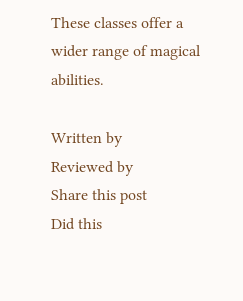These classes offer a wider range of magical abilities.

Written by
Reviewed by
Share this post
Did this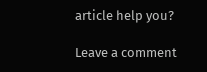article help you?

Leave a comment